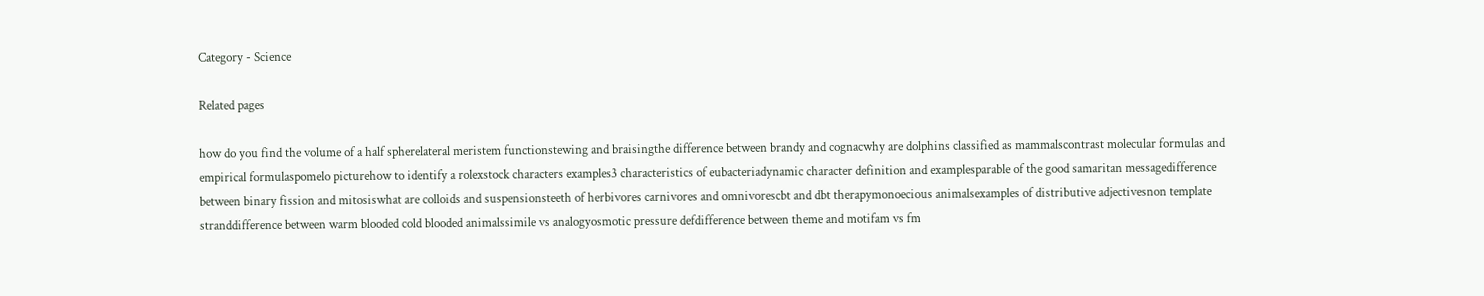Category - Science

Related pages

how do you find the volume of a half spherelateral meristem functionstewing and braisingthe difference between brandy and cognacwhy are dolphins classified as mammalscontrast molecular formulas and empirical formulaspomelo picturehow to identify a rolexstock characters examples3 characteristics of eubacteriadynamic character definition and examplesparable of the good samaritan messagedifference between binary fission and mitosiswhat are colloids and suspensionsteeth of herbivores carnivores and omnivorescbt and dbt therapymonoecious animalsexamples of distributive adjectivesnon template stranddifference between warm blooded cold blooded animalssimile vs analogyosmotic pressure defdifference between theme and motifam vs fm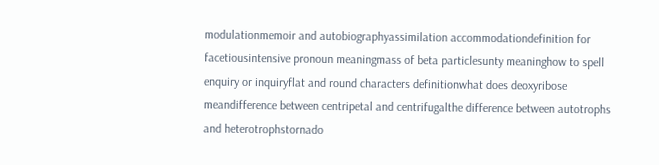modulationmemoir and autobiographyassimilation accommodationdefinition for facetiousintensive pronoun meaningmass of beta particlesunty meaninghow to spell enquiry or inquiryflat and round characters definitionwhat does deoxyribose meandifference between centripetal and centrifugalthe difference between autotrophs and heterotrophstornado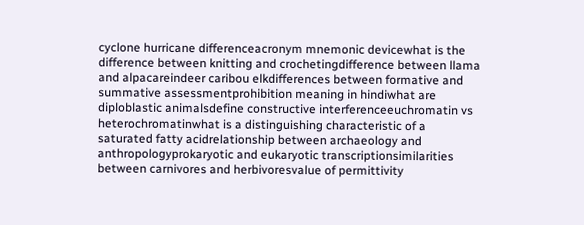cyclone hurricane differenceacronym mnemonic devicewhat is the difference between knitting and crochetingdifference between llama and alpacareindeer caribou elkdifferences between formative and summative assessmentprohibition meaning in hindiwhat are diploblastic animalsdefine constructive interferenceeuchromatin vs heterochromatinwhat is a distinguishing characteristic of a saturated fatty acidrelationship between archaeology and anthropologyprokaryotic and eukaryotic transcriptionsimilarities between carnivores and herbivoresvalue of permittivity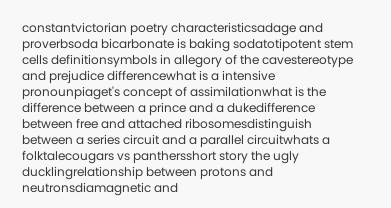constantvictorian poetry characteristicsadage and proverbsoda bicarbonate is baking sodatotipotent stem cells definitionsymbols in allegory of the cavestereotype and prejudice differencewhat is a intensive pronounpiaget's concept of assimilationwhat is the difference between a prince and a dukedifference between free and attached ribosomesdistinguish between a series circuit and a parallel circuitwhats a folktalecougars vs panthersshort story the ugly ducklingrelationship between protons and neutronsdiamagnetic and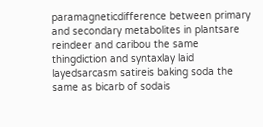paramagneticdifference between primary and secondary metabolites in plantsare reindeer and caribou the same thingdiction and syntaxlay laid layedsarcasm satireis baking soda the same as bicarb of sodais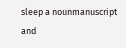sleep a nounmanuscript and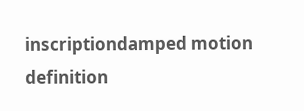inscriptiondamped motion definition